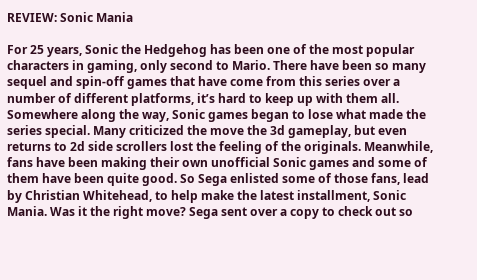REVIEW: Sonic Mania

For 25 years, Sonic the Hedgehog has been one of the most popular characters in gaming, only second to Mario. There have been so many sequel and spin-off games that have come from this series over a number of different platforms, it’s hard to keep up with them all. Somewhere along the way, Sonic games began to lose what made the series special. Many criticized the move the 3d gameplay, but even returns to 2d side scrollers lost the feeling of the originals. Meanwhile, fans have been making their own unofficial Sonic games and some of them have been quite good. So Sega enlisted some of those fans, lead by Christian Whitehead, to help make the latest installment, Sonic Mania. Was it the right move? Sega sent over a copy to check out so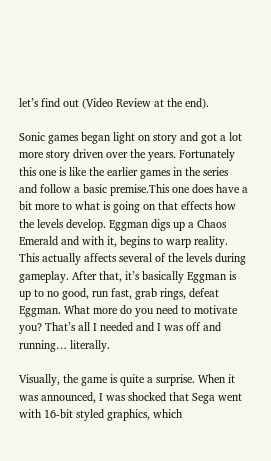let’s find out (Video Review at the end).

Sonic games began light on story and got a lot more story driven over the years. Fortunately this one is like the earlier games in the series and follow a basic premise.This one does have a bit more to what is going on that effects how the levels develop. Eggman digs up a Chaos Emerald and with it, begins to warp reality. This actually affects several of the levels during gameplay. After that, it’s basically Eggman is up to no good, run fast, grab rings, defeat Eggman. What more do you need to motivate you? That’s all I needed and I was off and running… literally.

Visually, the game is quite a surprise. When it was announced, I was shocked that Sega went with 16-bit styled graphics, which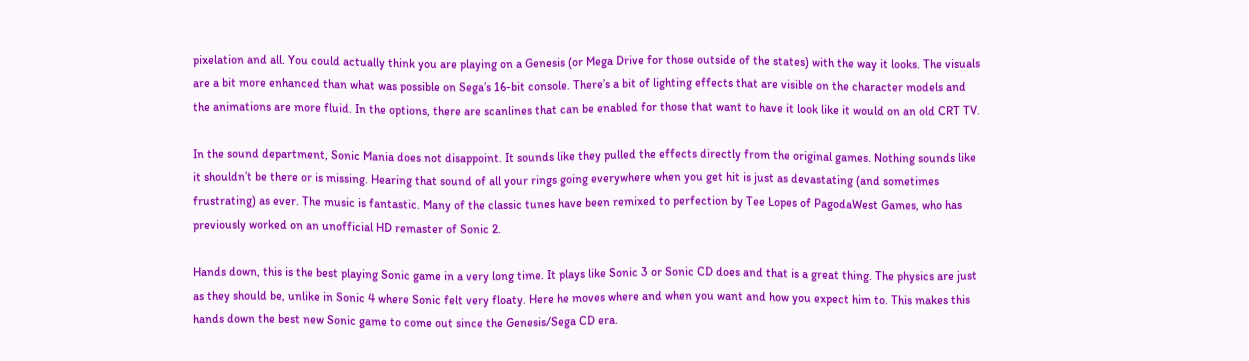pixelation and all. You could actually think you are playing on a Genesis (or Mega Drive for those outside of the states) with the way it looks. The visuals are a bit more enhanced than what was possible on Sega’s 16-bit console. There’s a bit of lighting effects that are visible on the character models and the animations are more fluid. In the options, there are scanlines that can be enabled for those that want to have it look like it would on an old CRT TV.

In the sound department, Sonic Mania does not disappoint. It sounds like they pulled the effects directly from the original games. Nothing sounds like it shouldn’t be there or is missing. Hearing that sound of all your rings going everywhere when you get hit is just as devastating (and sometimes frustrating) as ever. The music is fantastic. Many of the classic tunes have been remixed to perfection by Tee Lopes of PagodaWest Games, who has previously worked on an unofficial HD remaster of Sonic 2.

Hands down, this is the best playing Sonic game in a very long time. It plays like Sonic 3 or Sonic CD does and that is a great thing. The physics are just as they should be, unlike in Sonic 4 where Sonic felt very floaty. Here he moves where and when you want and how you expect him to. This makes this hands down the best new Sonic game to come out since the Genesis/Sega CD era.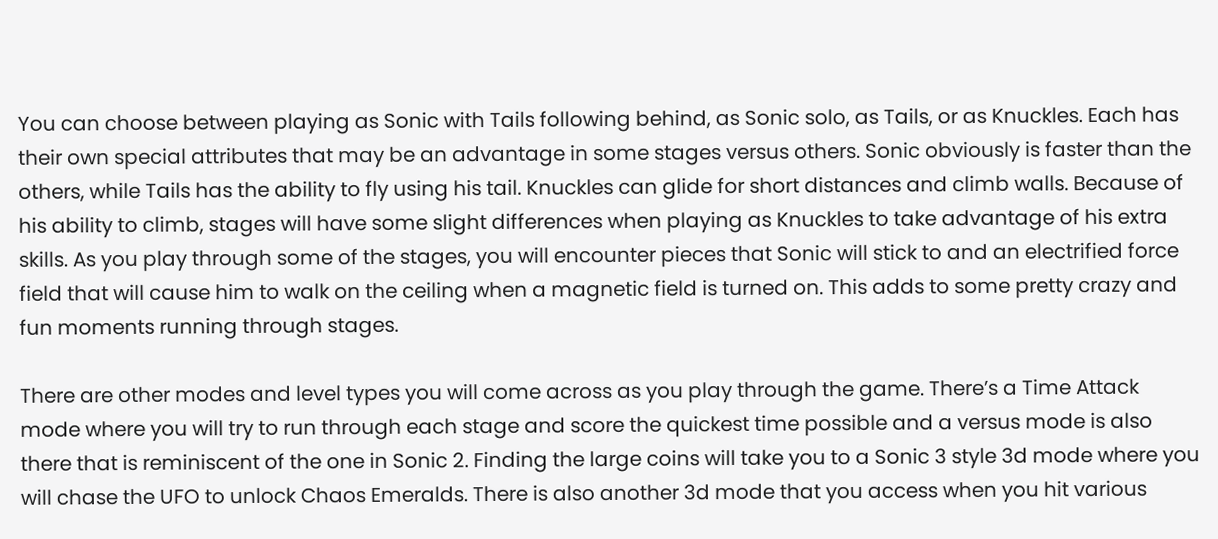You can choose between playing as Sonic with Tails following behind, as Sonic solo, as Tails, or as Knuckles. Each has their own special attributes that may be an advantage in some stages versus others. Sonic obviously is faster than the others, while Tails has the ability to fly using his tail. Knuckles can glide for short distances and climb walls. Because of his ability to climb, stages will have some slight differences when playing as Knuckles to take advantage of his extra skills. As you play through some of the stages, you will encounter pieces that Sonic will stick to and an electrified force field that will cause him to walk on the ceiling when a magnetic field is turned on. This adds to some pretty crazy and fun moments running through stages.

There are other modes and level types you will come across as you play through the game. There’s a Time Attack mode where you will try to run through each stage and score the quickest time possible and a versus mode is also there that is reminiscent of the one in Sonic 2. Finding the large coins will take you to a Sonic 3 style 3d mode where you will chase the UFO to unlock Chaos Emeralds. There is also another 3d mode that you access when you hit various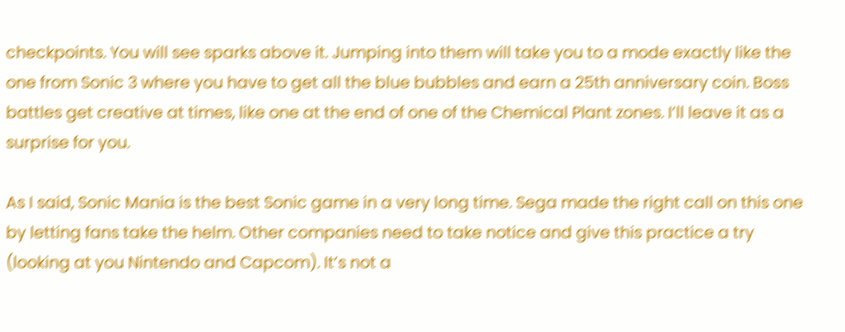checkpoints. You will see sparks above it. Jumping into them will take you to a mode exactly like the one from Sonic 3 where you have to get all the blue bubbles and earn a 25th anniversary coin. Boss battles get creative at times, like one at the end of one of the Chemical Plant zones. I’ll leave it as a surprise for you.

As I said, Sonic Mania is the best Sonic game in a very long time. Sega made the right call on this one by letting fans take the helm. Other companies need to take notice and give this practice a try (looking at you Nintendo and Capcom). It’s not a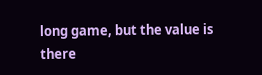long game, but the value is there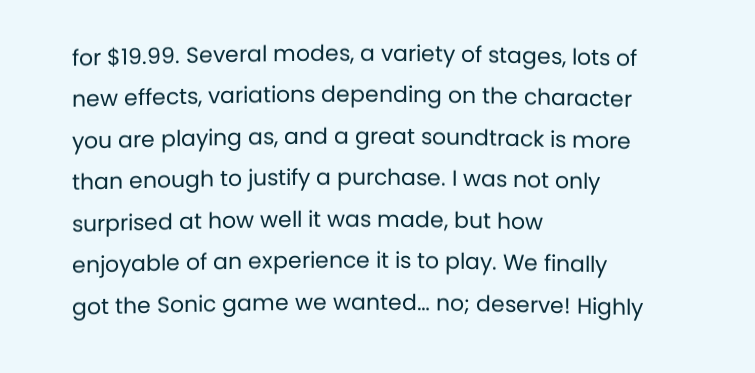for $19.99. Several modes, a variety of stages, lots of new effects, variations depending on the character you are playing as, and a great soundtrack is more than enough to justify a purchase. I was not only surprised at how well it was made, but how enjoyable of an experience it is to play. We finally got the Sonic game we wanted… no; deserve! Highly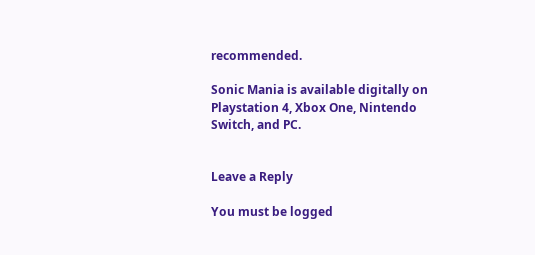recommended.

Sonic Mania is available digitally on Playstation 4, Xbox One, Nintendo Switch, and PC.


Leave a Reply

You must be logged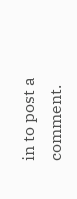in to post a comment.